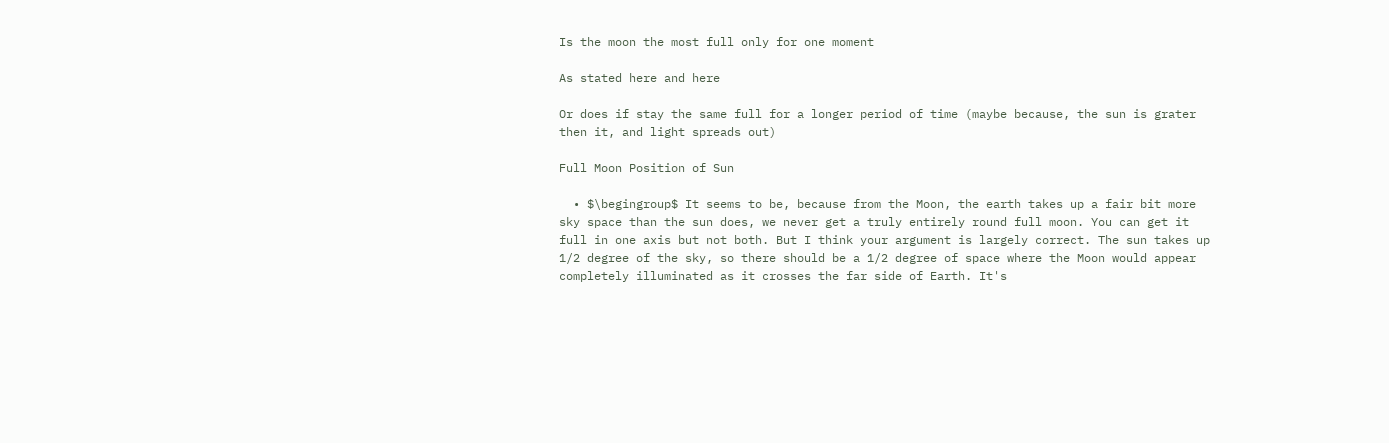Is the moon the most full only for one moment

As stated here and here

Or does if stay the same full for a longer period of time (maybe because, the sun is grater then it, and light spreads out)

Full Moon Position of Sun

  • $\begingroup$ It seems to be, because from the Moon, the earth takes up a fair bit more sky space than the sun does, we never get a truly entirely round full moon. You can get it full in one axis but not both. But I think your argument is largely correct. The sun takes up 1/2 degree of the sky, so there should be a 1/2 degree of space where the Moon would appear completely illuminated as it crosses the far side of Earth. It's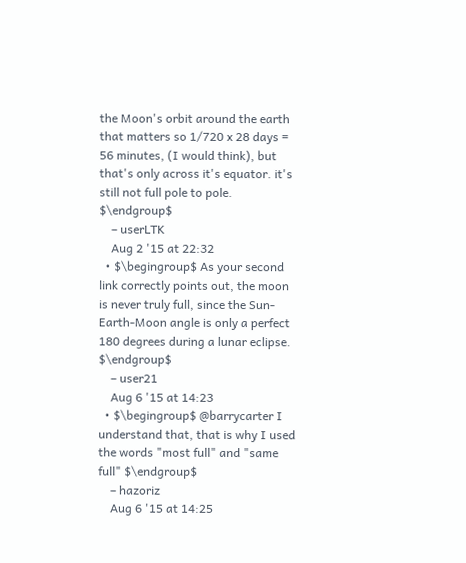the Moon's orbit around the earth that matters so 1/720 x 28 days = 56 minutes, (I would think), but that's only across it's equator. it's still not full pole to pole. $\endgroup$
    – userLTK
    Aug 2 '15 at 22:32
  • $\begingroup$ As your second link correctly points out, the moon is never truly full, since the Sun-Earth-Moon angle is only a perfect 180 degrees during a lunar eclipse. $\endgroup$
    – user21
    Aug 6 '15 at 14:23
  • $\begingroup$ @barrycarter I understand that, that is why I used the words "most full" and "same full" $\endgroup$
    – hazoriz
    Aug 6 '15 at 14:25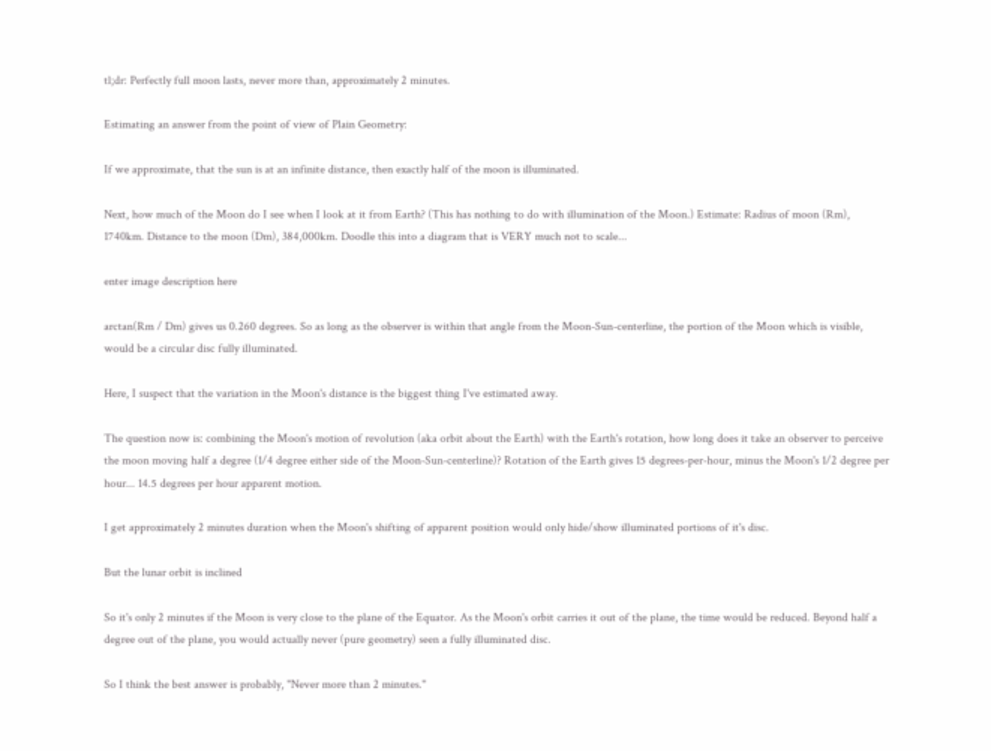tl;dr: Perfectly full moon lasts, never more than, approximately 2 minutes.

Estimating an answer from the point of view of Plain Geometry:

If we approximate, that the sun is at an infinite distance, then exactly half of the moon is illuminated.

Next, how much of the Moon do I see when I look at it from Earth? (This has nothing to do with illumination of the Moon.) Estimate: Radius of moon (Rm), 1740km. Distance to the moon (Dm), 384,000km. Doodle this into a diagram that is VERY much not to scale...

enter image description here

arctan(Rm / Dm) gives us 0.260 degrees. So as long as the observer is within that angle from the Moon-Sun-centerline, the portion of the Moon which is visible, would be a circular disc fully illuminated.

Here, I suspect that the variation in the Moon's distance is the biggest thing I've estimated away.

The question now is: combining the Moon's motion of revolution (aka orbit about the Earth) with the Earth's rotation, how long does it take an observer to perceive the moon moving half a degree (1/4 degree either side of the Moon-Sun-centerline)? Rotation of the Earth gives 15 degrees-per-hour, minus the Moon's 1/2 degree per hour... 14.5 degrees per hour apparent motion.

I get approximately 2 minutes duration when the Moon's shifting of apparent position would only hide/show illuminated portions of it's disc.

But the lunar orbit is inclined

So it's only 2 minutes if the Moon is very close to the plane of the Equator. As the Moon's orbit carries it out of the plane, the time would be reduced. Beyond half a degree out of the plane, you would actually never (pure geometry) seen a fully illuminated disc.

So I think the best answer is probably, "Never more than 2 minutes."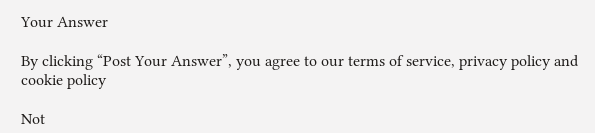Your Answer

By clicking “Post Your Answer”, you agree to our terms of service, privacy policy and cookie policy

Not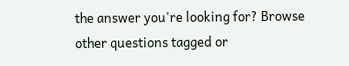the answer you're looking for? Browse other questions tagged or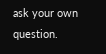ask your own question.